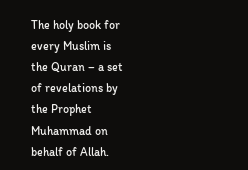The holy book for every Muslim is the Quran – a set of revelations by the Prophet Muhammad on behalf of Allah.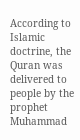According to Islamic doctrine, the Quran was delivered to people by the prophet Muhammad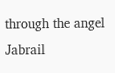through the angel Jabrail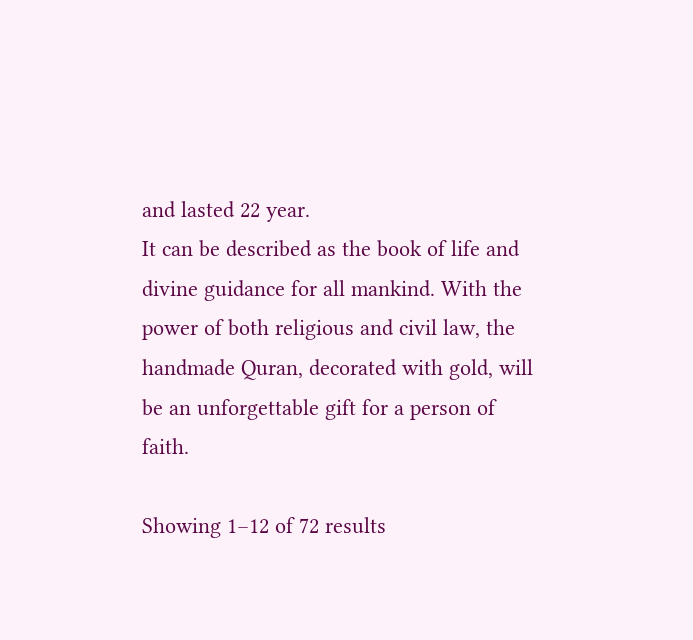and lasted 22 year.
It can be described as the book of life and divine guidance for all mankind. With the power of both religious and civil law, the handmade Quran, decorated with gold, will be an unforgettable gift for a person of faith.

Showing 1–12 of 72 results